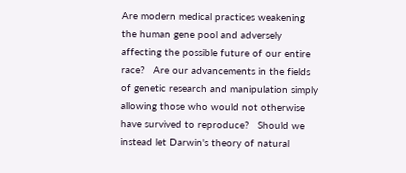Are modern medical practices weakening the human gene pool and adversely affecting the possible future of our entire race?   Are our advancements in the fields of genetic research and manipulation simply allowing those who would not otherwise have survived to reproduce?   Should we instead let Darwin's theory of natural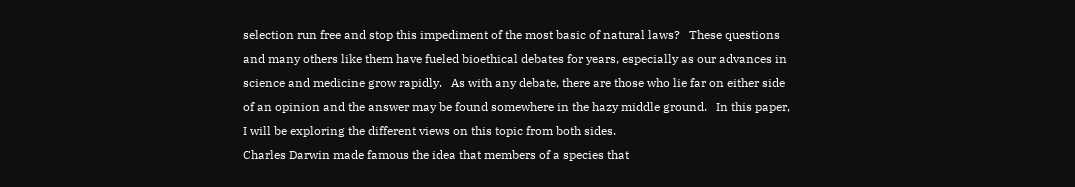selection run free and stop this impediment of the most basic of natural laws?   These questions and many others like them have fueled bioethical debates for years, especially as our advances in science and medicine grow rapidly.   As with any debate, there are those who lie far on either side of an opinion and the answer may be found somewhere in the hazy middle ground.   In this paper, I will be exploring the different views on this topic from both sides.
Charles Darwin made famous the idea that members of a species that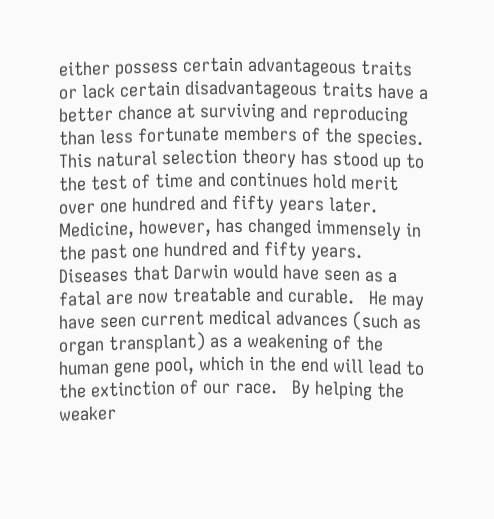either possess certain advantageous traits or lack certain disadvantageous traits have a better chance at surviving and reproducing than less fortunate members of the species.   This natural selection theory has stood up to the test of time and continues hold merit over one hundred and fifty years later.   Medicine, however, has changed immensely in the past one hundred and fifty years.   Diseases that Darwin would have seen as a fatal are now treatable and curable.   He may have seen current medical advances (such as organ transplant) as a weakening of the human gene pool, which in the end will lead to the extinction of our race.   By helping the weaker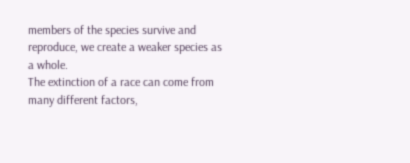members of the species survive and reproduce, we create a weaker species as a whole.
The extinction of a race can come from many different factors,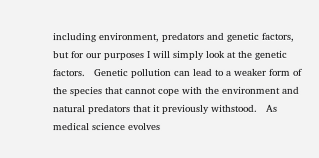including environment, predators and genetic factors, but for our purposes I will simply look at the genetic factors.   Genetic pollution can lead to a weaker form of the species that cannot cope with the environment and natural predators that it previously withstood.   As medical science evolves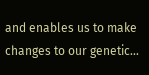and enables us to make changes to our genetic...